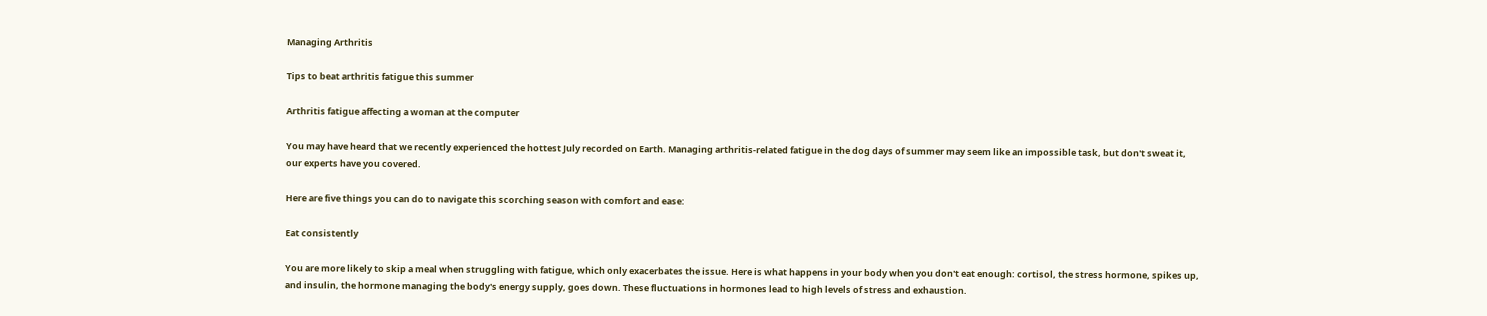Managing Arthritis

Tips to beat arthritis fatigue this summer

Arthritis fatigue affecting a woman at the computer

You may have heard that we recently experienced the hottest July recorded on Earth. Managing arthritis-related fatigue in the dog days of summer may seem like an impossible task, but don't sweat it, our experts have you covered.

Here are five things you can do to navigate this scorching season with comfort and ease:

Eat consistently

You are more likely to skip a meal when struggling with fatigue, which only exacerbates the issue. Here is what happens in your body when you don't eat enough: cortisol, the stress hormone, spikes up, and insulin, the hormone managing the body's energy supply, goes down. These fluctuations in hormones lead to high levels of stress and exhaustion.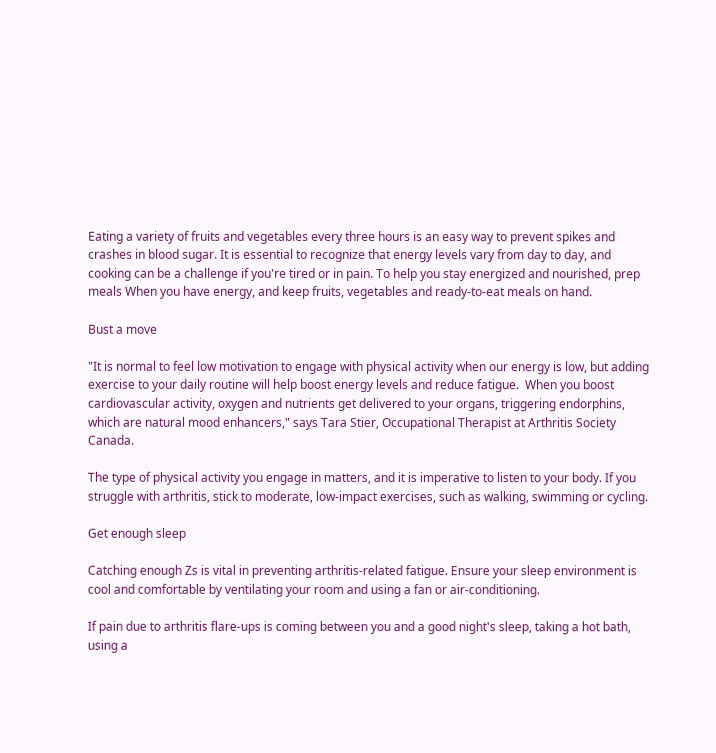Eating a variety of fruits and vegetables every three hours is an easy way to prevent spikes and crashes in blood sugar. It is essential to recognize that energy levels vary from day to day, and cooking can be a challenge if you're tired or in pain. To help you stay energized and nourished, prep meals When you have energy, and keep fruits, vegetables and ready-to-eat meals on hand.

Bust a move

"It is normal to feel low motivation to engage with physical activity when our energy is low, but adding exercise to your daily routine will help boost energy levels and reduce fatigue.  When you boost cardiovascular activity, oxygen and nutrients get delivered to your organs, triggering endorphins, which are natural mood enhancers," says Tara Stier, Occupational Therapist at Arthritis Society Canada.

The type of physical activity you engage in matters, and it is imperative to listen to your body. If you struggle with arthritis, stick to moderate, low-impact exercises, such as walking, swimming or cycling.

Get enough sleep

Catching enough Zs is vital in preventing arthritis-related fatigue. Ensure your sleep environment is cool and comfortable by ventilating your room and using a fan or air-conditioning.

If pain due to arthritis flare-ups is coming between you and a good night's sleep, taking a hot bath, using a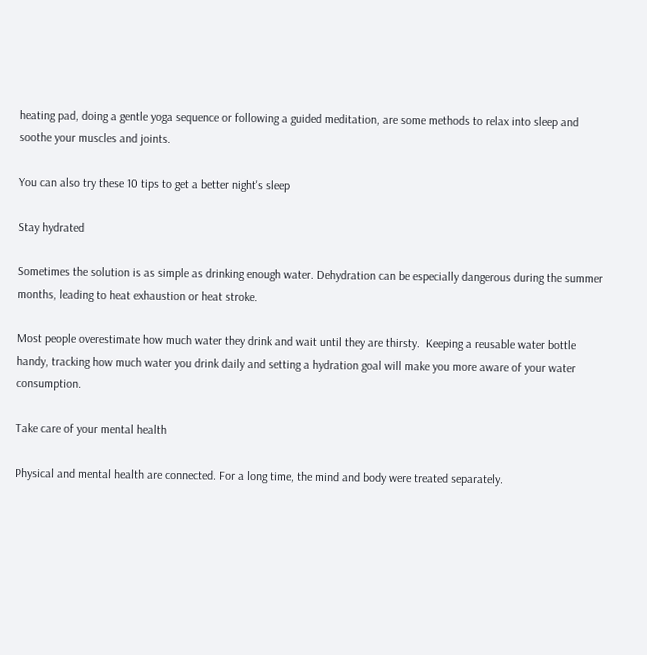heating pad, doing a gentle yoga sequence or following a guided meditation, are some methods to relax into sleep and soothe your muscles and joints.

You can also try these 10 tips to get a better night's sleep

Stay hydrated

Sometimes the solution is as simple as drinking enough water. Dehydration can be especially dangerous during the summer months, leading to heat exhaustion or heat stroke.

Most people overestimate how much water they drink and wait until they are thirsty.  Keeping a reusable water bottle handy, tracking how much water you drink daily and setting a hydration goal will make you more aware of your water consumption.

Take care of your mental health

Physical and mental health are connected. For a long time, the mind and body were treated separately.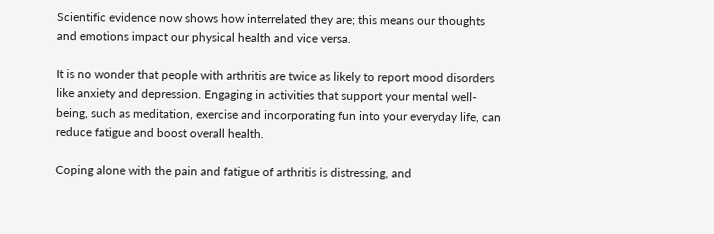Scientific evidence now shows how interrelated they are; this means our thoughts and emotions impact our physical health and vice versa.

It is no wonder that people with arthritis are twice as likely to report mood disorders like anxiety and depression. Engaging in activities that support your mental well-being, such as meditation, exercise and incorporating fun into your everyday life, can reduce fatigue and boost overall health.

Coping alone with the pain and fatigue of arthritis is distressing, and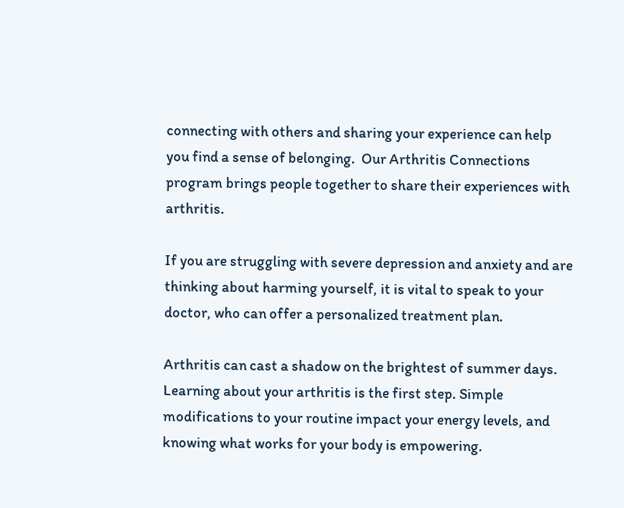connecting with others and sharing your experience can help you find a sense of belonging.  Our Arthritis Connections program brings people together to share their experiences with arthritis.

If you are struggling with severe depression and anxiety and are thinking about harming yourself, it is vital to speak to your doctor, who can offer a personalized treatment plan.

Arthritis can cast a shadow on the brightest of summer days. Learning about your arthritis is the first step. Simple modifications to your routine impact your energy levels, and knowing what works for your body is empowering.